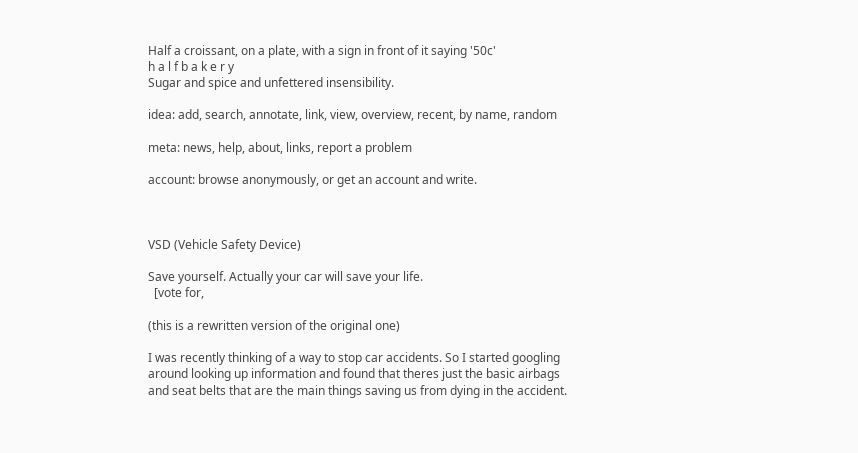Half a croissant, on a plate, with a sign in front of it saying '50c'
h a l f b a k e r y
Sugar and spice and unfettered insensibility.

idea: add, search, annotate, link, view, overview, recent, by name, random

meta: news, help, about, links, report a problem

account: browse anonymously, or get an account and write.



VSD (Vehicle Safety Device)

Save yourself. Actually your car will save your life.
  [vote for,

(this is a rewritten version of the original one)

I was recently thinking of a way to stop car accidents. So I started googling around looking up information and found that theres just the basic airbags and seat belts that are the main things saving us from dying in the accident.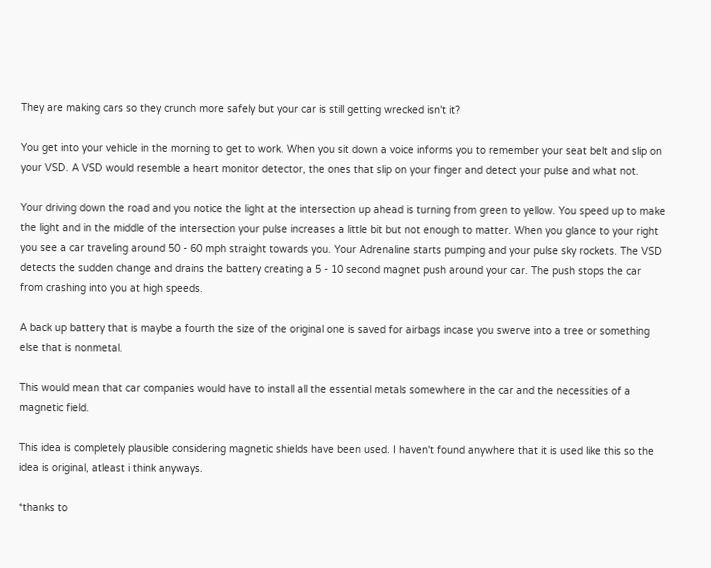They are making cars so they crunch more safely but your car is still getting wrecked isn't it?

You get into your vehicle in the morning to get to work. When you sit down a voice informs you to remember your seat belt and slip on your VSD. A VSD would resemble a heart monitor detector, the ones that slip on your finger and detect your pulse and what not.

Your driving down the road and you notice the light at the intersection up ahead is turning from green to yellow. You speed up to make the light and in the middle of the intersection your pulse increases a little bit but not enough to matter. When you glance to your right you see a car traveling around 50 - 60 mph straight towards you. Your Adrenaline starts pumping and your pulse sky rockets. The VSD detects the sudden change and drains the battery creating a 5 - 10 second magnet push around your car. The push stops the car from crashing into you at high speeds.

A back up battery that is maybe a fourth the size of the original one is saved for airbags incase you swerve into a tree or something else that is nonmetal.

This would mean that car companies would have to install all the essential metals somewhere in the car and the necessities of a magnetic field.

This idea is completely plausible considering magnetic shields have been used. I haven't found anywhere that it is used like this so the idea is original, atleast i think anyways.

*thanks to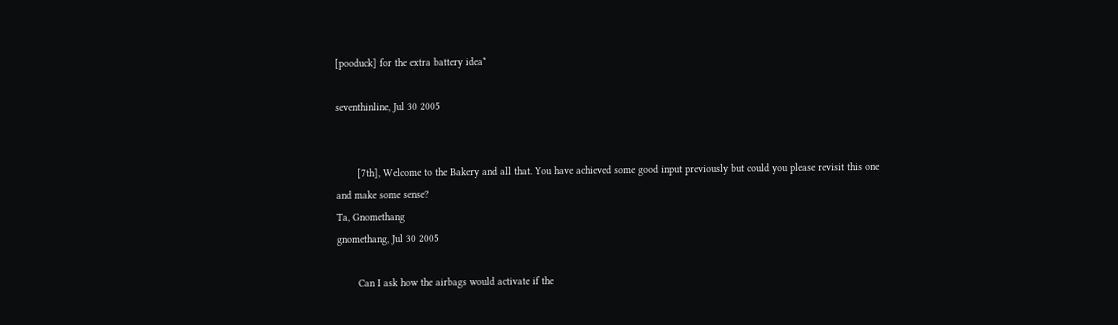[pooduck] for the extra battery idea*

seventhinline, Jul 30 2005


       [7th], Welcome to the Bakery and all that. You have achieved some good input previously but could you please revisit this one and make some sense?
Ta, Gnomethang
gnomethang, Jul 30 2005

       Can I ask how the airbags would activate if the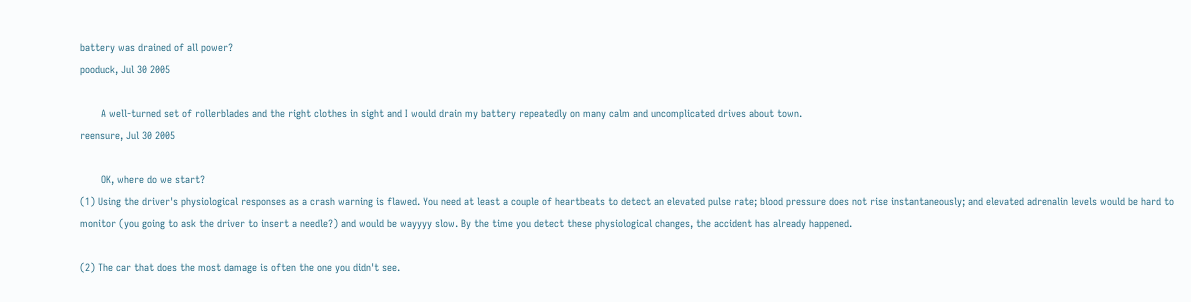battery was drained of all power?
pooduck, Jul 30 2005

       A well-turned set of rollerblades and the right clothes in sight and I would drain my battery repeatedly on many calm and uncomplicated drives about town.
reensure, Jul 30 2005

       OK, where do we start?
(1) Using the driver's physiological responses as a crash warning is flawed. You need at least a couple of heartbeats to detect an elevated pulse rate; blood pressure does not rise instantaneously; and elevated adrenalin levels would be hard to monitor (you going to ask the driver to insert a needle?) and would be wayyyy slow. By the time you detect these physiological changes, the accident has already happened.

(2) The car that does the most damage is often the one you didn't see.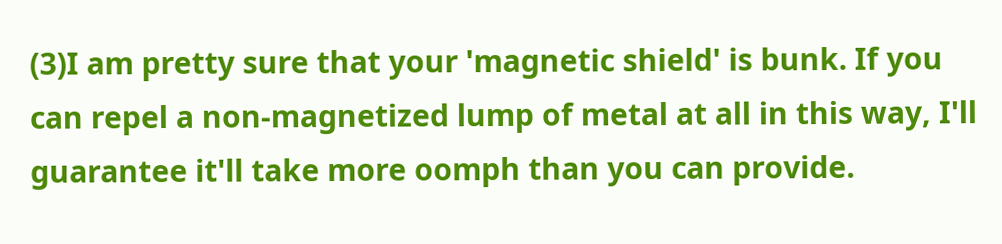(3)I am pretty sure that your 'magnetic shield' is bunk. If you can repel a non-magnetized lump of metal at all in this way, I'll guarantee it'll take more oomph than you can provide.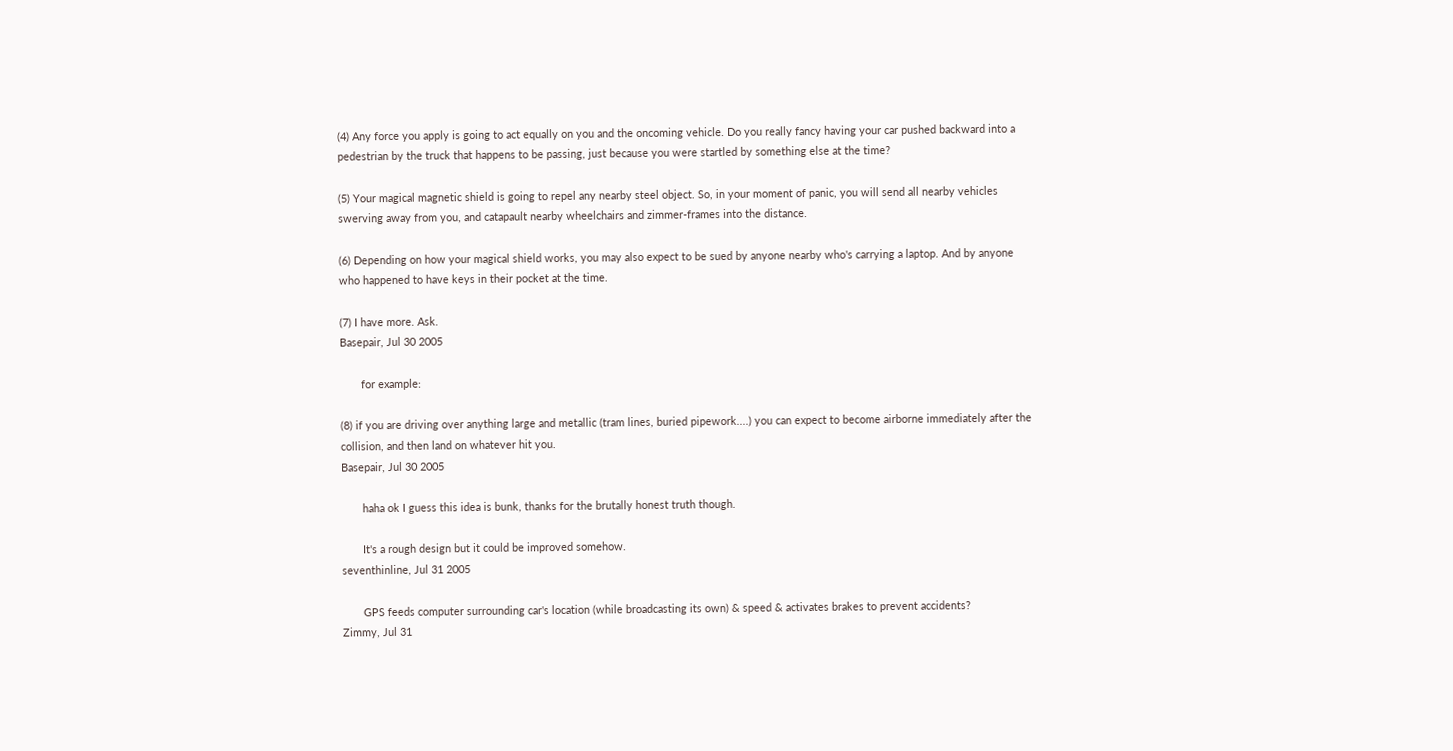(4) Any force you apply is going to act equally on you and the oncoming vehicle. Do you really fancy having your car pushed backward into a pedestrian by the truck that happens to be passing, just because you were startled by something else at the time?

(5) Your magical magnetic shield is going to repel any nearby steel object. So, in your moment of panic, you will send all nearby vehicles swerving away from you, and catapault nearby wheelchairs and zimmer-frames into the distance.

(6) Depending on how your magical shield works, you may also expect to be sued by anyone nearby who's carrying a laptop. And by anyone who happened to have keys in their pocket at the time.

(7) I have more. Ask.
Basepair, Jul 30 2005

       for example:

(8) if you are driving over anything large and metallic (tram lines, buried pipework....) you can expect to become airborne immediately after the collision, and then land on whatever hit you.
Basepair, Jul 30 2005

       haha ok I guess this idea is bunk, thanks for the brutally honest truth though.

       It's a rough design but it could be improved somehow.
seventhinline, Jul 31 2005

       GPS feeds computer surrounding car's location (while broadcasting its own) & speed & activates brakes to prevent accidents?
Zimmy, Jul 31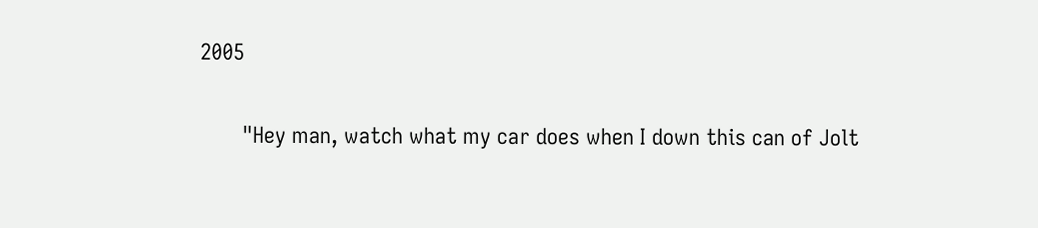2005

       "Hey man, watch what my car does when I down this can of Jolt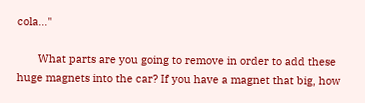cola..."

       What parts are you going to remove in order to add these huge magnets into the car? If you have a magnet that big, how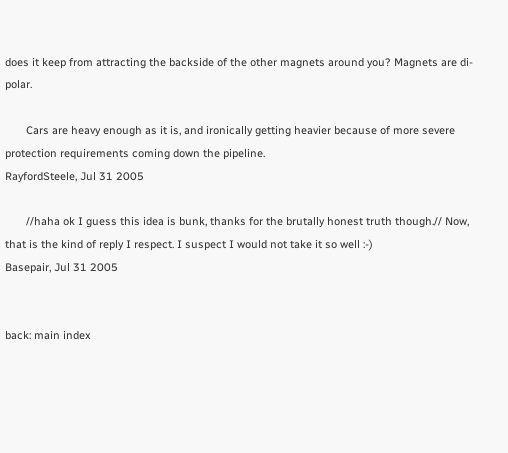does it keep from attracting the backside of the other magnets around you? Magnets are di-polar.

       Cars are heavy enough as it is, and ironically getting heavier because of more severe protection requirements coming down the pipeline.
RayfordSteele, Jul 31 2005

       //haha ok I guess this idea is bunk, thanks for the brutally honest truth though.// Now, that is the kind of reply I respect. I suspect I would not take it so well :-)
Basepair, Jul 31 2005


back: main index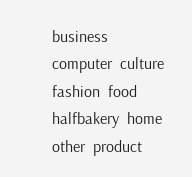business  computer  culture  fashion  food  halfbakery  home  other  product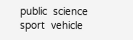public  science  sport  vehicle